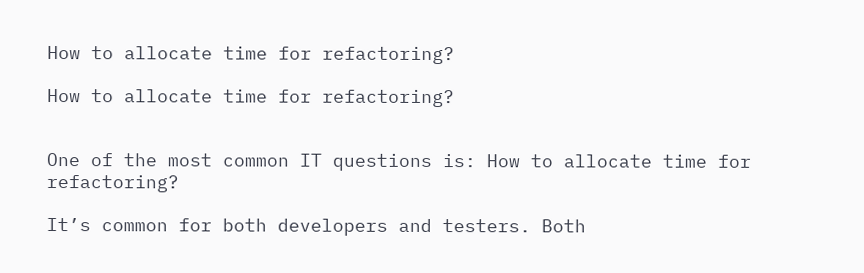How to allocate time for refactoring?

How to allocate time for refactoring?


One of the most common IT questions is: How to allocate time for refactoring?

It’s common for both developers and testers. Both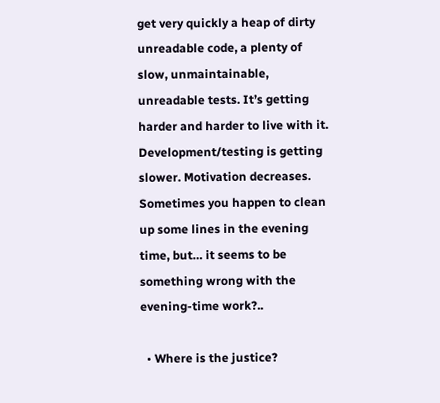get very quickly a heap of dirty unreadable code, a plenty of slow, unmaintainable, unreadable tests. It’s getting harder and harder to live with it. Development/testing is getting slower. Motivation decreases. Sometimes you happen to clean up some lines in the evening time, but… it seems to be something wrong with the evening-time work?..

  • Where is the justice?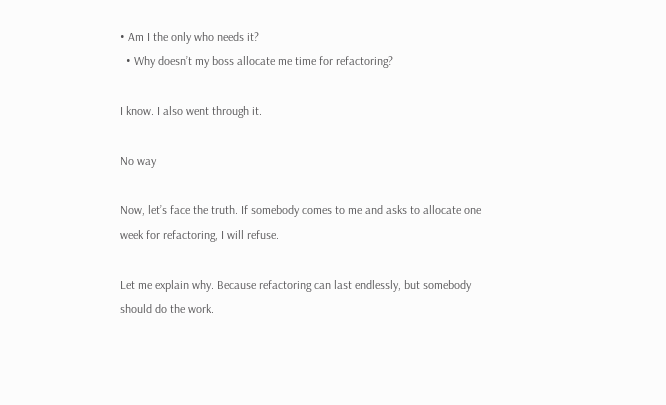• Am I the only who needs it?
  • Why doesn’t my boss allocate me time for refactoring?

I know. I also went through it.

No way

Now, let’s face the truth. If somebody comes to me and asks to allocate one week for refactoring, I will refuse.

Let me explain why. Because refactoring can last endlessly, but somebody should do the work.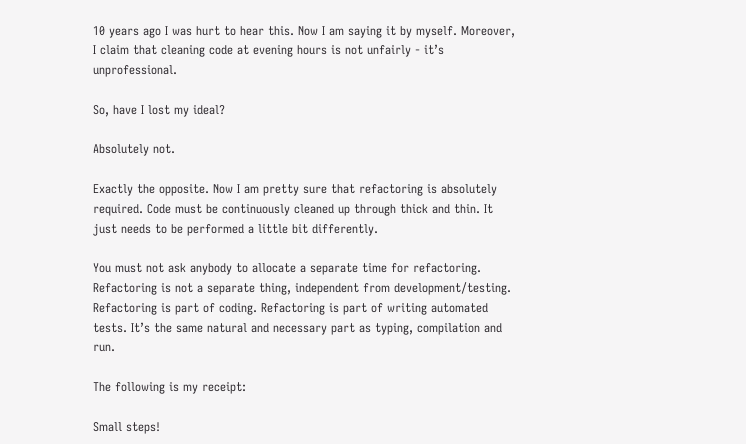10 years ago I was hurt to hear this. Now I am saying it by myself. Moreover, I claim that cleaning code at evening hours is not unfairly - it’s unprofessional.

So, have I lost my ideal?

Absolutely not.

Exactly the opposite. Now I am pretty sure that refactoring is absolutely required. Code must be continuously cleaned up through thick and thin. It just needs to be performed a little bit differently.

You must not ask anybody to allocate a separate time for refactoring. Refactoring is not a separate thing, independent from development/testing. Refactoring is part of coding. Refactoring is part of writing automated tests. It’s the same natural and necessary part as typing, compilation and run.

The following is my receipt:

Small steps!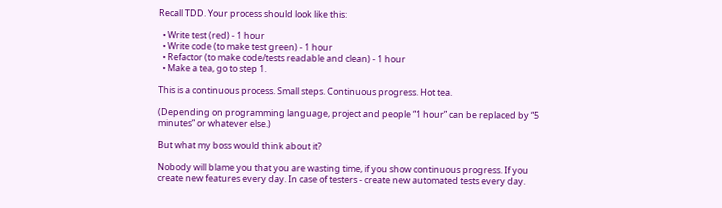Recall TDD. Your process should look like this:

  • Write test (red) - 1 hour
  • Write code (to make test green) - 1 hour
  • Refactor (to make code/tests readable and clean) - 1 hour
  • Make a tea, go to step 1.

This is a continuous process. Small steps. Continuous progress. Hot tea.

(Depending on programming language, project and people “1 hour” can be replaced by “5 minutes” or whatever else.)

But what my boss would think about it?

Nobody will blame you that you are wasting time, if you show continuous progress. If you create new features every day. In case of testers - create new automated tests every day.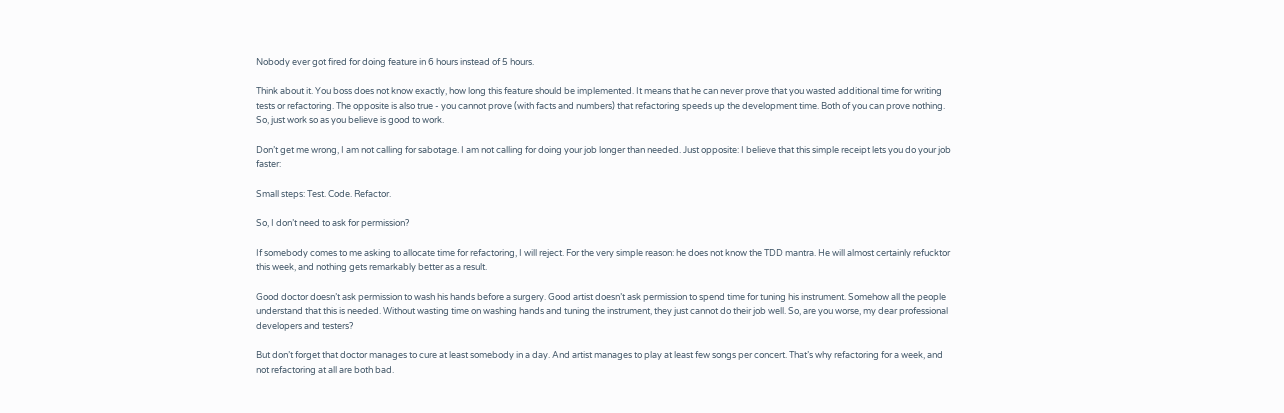Nobody ever got fired for doing feature in 6 hours instead of 5 hours.

Think about it. You boss does not know exactly, how long this feature should be implemented. It means that he can never prove that you wasted additional time for writing tests or refactoring. The opposite is also true - you cannot prove (with facts and numbers) that refactoring speeds up the development time. Both of you can prove nothing. So, just work so as you believe is good to work.

Don’t get me wrong, I am not calling for sabotage. I am not calling for doing your job longer than needed. Just opposite: I believe that this simple receipt lets you do your job faster:

Small steps: Test. Code. Refactor.

So, I don’t need to ask for permission?

If somebody comes to me asking to allocate time for refactoring, I will reject. For the very simple reason: he does not know the TDD mantra. He will almost certainly refucktor this week, and nothing gets remarkably better as a result.

Good doctor doesn’t ask permission to wash his hands before a surgery. Good artist doesn’t ask permission to spend time for tuning his instrument. Somehow all the people understand that this is needed. Without wasting time on washing hands and tuning the instrument, they just cannot do their job well. So, are you worse, my dear professional developers and testers?

But don’t forget that doctor manages to cure at least somebody in a day. And artist manages to play at least few songs per concert. That’s why refactoring for a week, and not refactoring at all are both bad.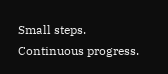Small steps. Continuous progress.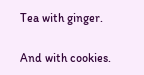Tea with ginger.

And with cookies.